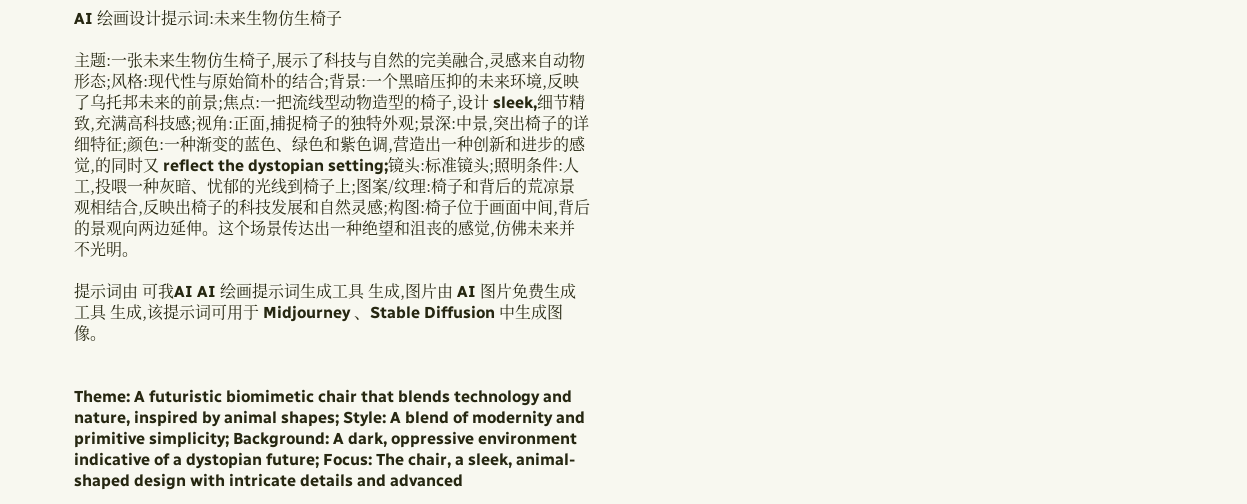AI 绘画设计提示词:未来生物仿生椅子

主题:一张未来生物仿生椅子,展示了科技与自然的完美融合,灵感来自动物形态;风格:现代性与原始简朴的结合;背景:一个黑暗压抑的未来环境,反映了乌托邦未来的前景;焦点:一把流线型动物造型的椅子,设计 sleek,细节精致,充满高科技感;视角:正面,捕捉椅子的独特外观;景深:中景,突出椅子的详细特征;颜色:一种渐变的蓝色、绿色和紫色调,营造出一种创新和进步的感觉,的同时又 reflect the dystopian setting;镜头:标准镜头;照明条件:人工,投喂一种灰暗、忧郁的光线到椅子上;图案/纹理:椅子和背后的荒凉景观相结合,反映出椅子的科技发展和自然灵感;构图:椅子位于画面中间,背后的景观向两边延伸。这个场景传达出一种绝望和沮丧的感觉,仿佛未来并不光明。

提示词由 可我AI AI 绘画提示词生成工具 生成,图片由 AI 图片免费生成工具 生成,该提示词可用于 Midjourney 、Stable Diffusion 中生成图像。


Theme: A futuristic biomimetic chair that blends technology and nature, inspired by animal shapes; Style: A blend of modernity and primitive simplicity; Background: A dark, oppressive environment indicative of a dystopian future; Focus: The chair, a sleek, animal-shaped design with intricate details and advanced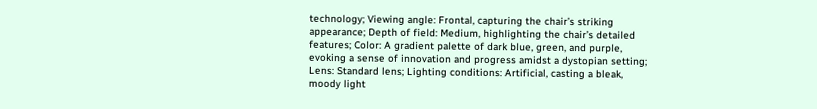technology; Viewing angle: Frontal, capturing the chair’s striking appearance; Depth of field: Medium, highlighting the chair’s detailed features; Color: A gradient palette of dark blue, green, and purple, evoking a sense of innovation and progress amidst a dystopian setting; Lens: Standard lens; Lighting conditions: Artificial, casting a bleak, moody light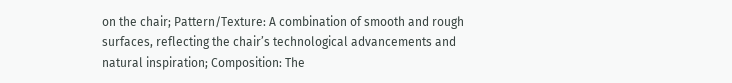on the chair; Pattern/Texture: A combination of smooth and rough surfaces, reflecting the chair’s technological advancements and natural inspiration; Composition: The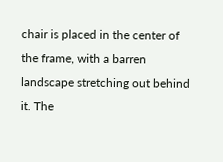chair is placed in the center of the frame, with a barren landscape stretching out behind it. The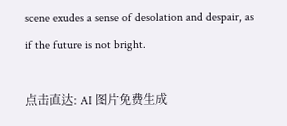scene exudes a sense of desolation and despair, as if the future is not bright.

点击直达: AI 图片免费生成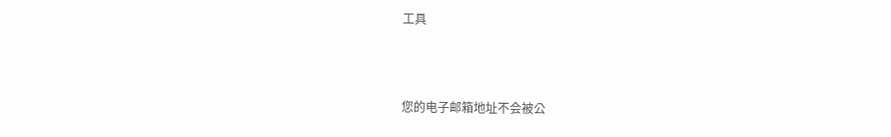工具



您的电子邮箱地址不会被公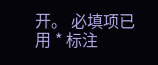开。 必填项已用 * 标注